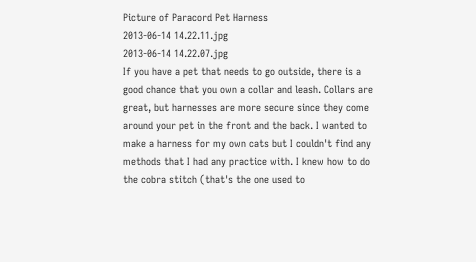Picture of Paracord Pet Harness
2013-06-14 14.22.11.jpg
2013-06-14 14.22.07.jpg
If you have a pet that needs to go outside, there is a good chance that you own a collar and leash. Collars are great, but harnesses are more secure since they come around your pet in the front and the back. I wanted to make a harness for my own cats but I couldn't find any methods that I had any practice with. I knew how to do the cobra stitch (that's the one used to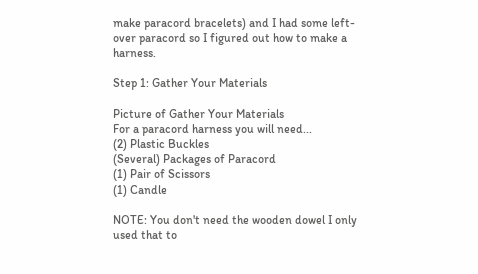make paracord bracelets) and I had some left-over paracord so I figured out how to make a harness.

Step 1: Gather Your Materials

Picture of Gather Your Materials
For a paracord harness you will need...
(2) Plastic Buckles
(Several) Packages of Paracord
(1) Pair of Scissors
(1) Candle

NOTE: You don't need the wooden dowel I only used that to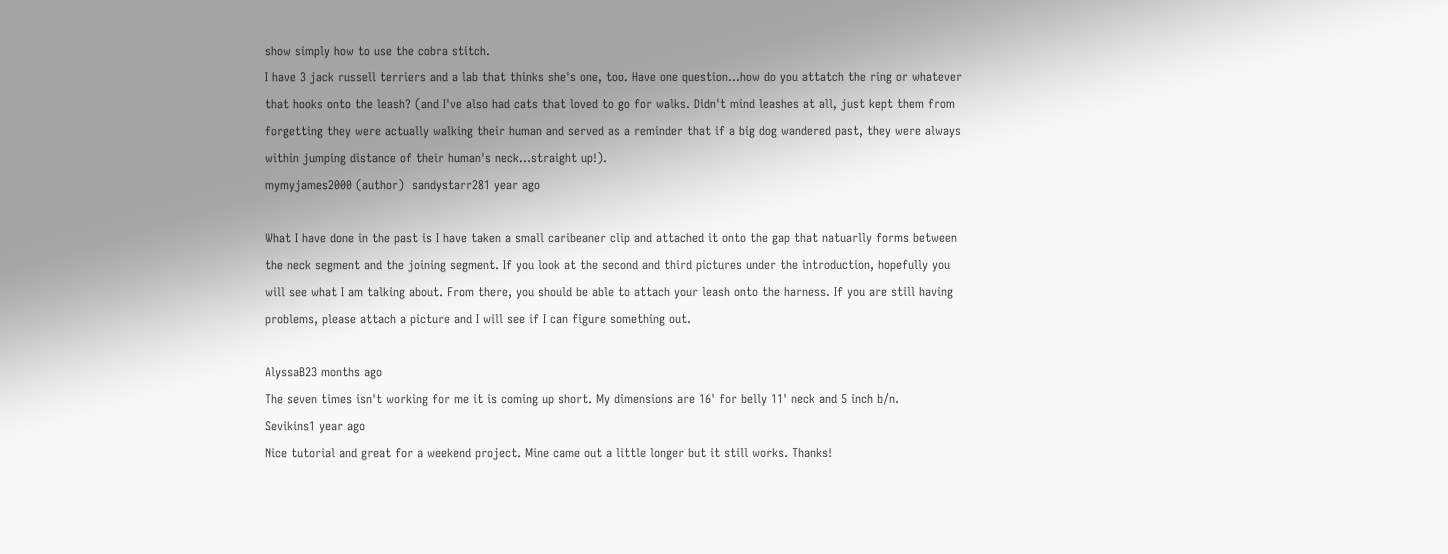show simply how to use the cobra stitch.
I have 3 jack russell terriers and a lab that thinks she's one, too. Have one question...how do you attatch the ring or whatever that hooks onto the leash? (and I've also had cats that loved to go for walks. Didn't mind leashes at all, just kept them from forgetting they were actually walking their human and served as a reminder that if a big dog wandered past, they were always within jumping distance of their human's neck...straight up!).
mymyjames2000 (author)  sandystarr281 year ago

What I have done in the past is I have taken a small caribeaner clip and attached it onto the gap that natuarlly forms between the neck segment and the joining segment. If you look at the second and third pictures under the introduction, hopefully you will see what I am talking about. From there, you should be able to attach your leash onto the harness. If you are still having problems, please attach a picture and I will see if I can figure something out.

AlyssaB23 months ago
The seven times isn't working for me it is coming up short. My dimensions are 16' for belly 11' neck and 5 inch b/n.
Sevikins1 year ago
Nice tutorial and great for a weekend project. Mine came out a little longer but it still works. Thanks!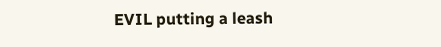EVIL putting a leash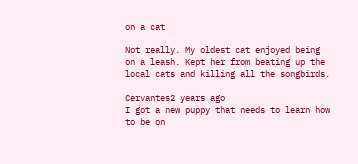on a cat

Not really. My oldest cat enjoyed being on a leash. Kept her from beating up the local cats and killing all the songbirds.

Cervantes2 years ago
I got a new puppy that needs to learn how to be on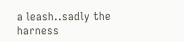a leash..sadly the harness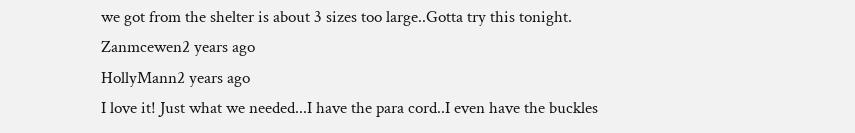we got from the shelter is about 3 sizes too large..Gotta try this tonight.
Zanmcewen2 years ago
HollyMann2 years ago
I love it! Just what we needed...I have the para cord..I even have the buckles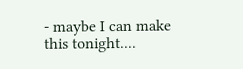- maybe I can make this tonight....